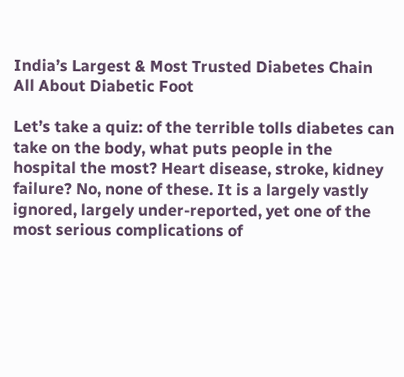India’s Largest & Most Trusted Diabetes Chain
All About Diabetic Foot

Let’s take a quiz: of the terrible tolls diabetes can take on the body, what puts people in the hospital the most? Heart disease, stroke, kidney failure? No, none of these. It is a largely vastly ignored, largely under-reported, yet one of the most serious complications of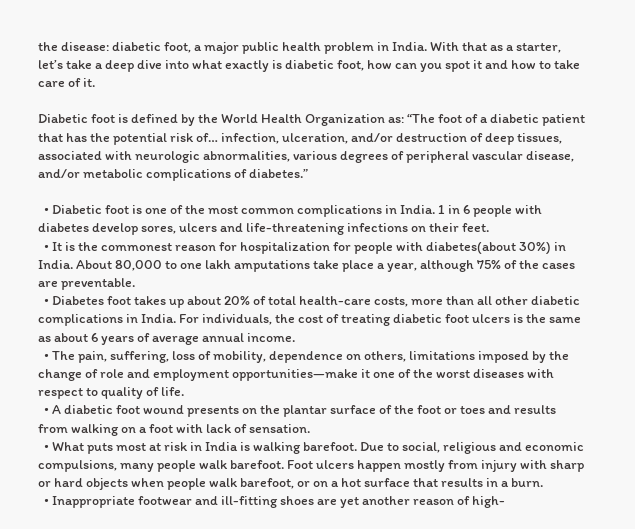the disease: diabetic foot, a major public health problem in India. With that as a starter, let’s take a deep dive into what exactly is diabetic foot, how can you spot it and how to take care of it.

Diabetic foot is defined by the World Health Organization as: “The foot of a diabetic patient that has the potential risk of… infection, ulceration, and/or destruction of deep tissues, associated with neurologic abnormalities, various degrees of peripheral vascular disease, and/or metabolic complications of diabetes.”

  • Diabetic foot is one of the most common complications in India. 1 in 6 people with diabetes develop sores, ulcers and life-threatening infections on their feet.
  • It is the commonest reason for hospitalization for people with diabetes(about 30%) in India. About 80,000 to one lakh amputations take place a year, although 75% of the cases are preventable.
  • Diabetes foot takes up about 20% of total health-care costs, more than all other diabetic complications in India. For individuals, the cost of treating diabetic foot ulcers is the same as about 6 years of average annual income.
  • The pain, suffering, loss of mobility, dependence on others, limitations imposed by the change of role and employment opportunities—make it one of the worst diseases with respect to quality of life.
  • A diabetic foot wound presents on the plantar surface of the foot or toes and results from walking on a foot with lack of sensation.
  • What puts most at risk in India is walking barefoot. Due to social, religious and economic compulsions, many people walk barefoot. Foot ulcers happen mostly from injury with sharp or hard objects when people walk barefoot, or on a hot surface that results in a burn.
  • Inappropriate footwear and ill-fitting shoes are yet another reason of high-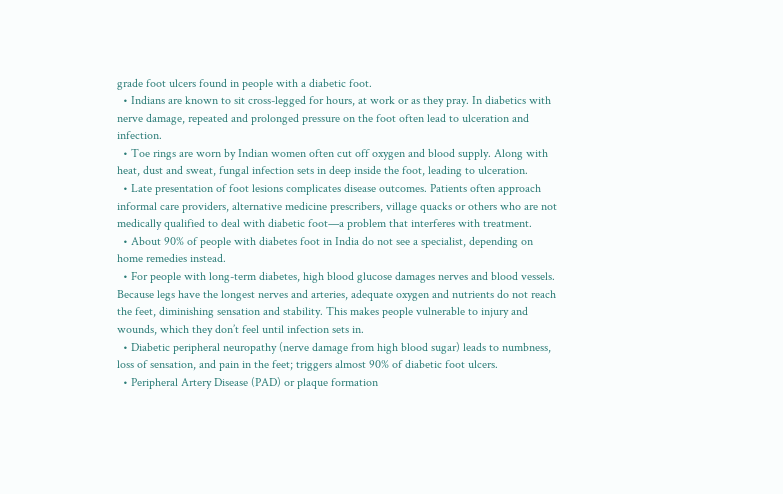grade foot ulcers found in people with a diabetic foot.
  • Indians are known to sit cross-legged for hours, at work or as they pray. In diabetics with nerve damage, repeated and prolonged pressure on the foot often lead to ulceration and infection.
  • Toe rings are worn by Indian women often cut off oxygen and blood supply. Along with heat, dust and sweat, fungal infection sets in deep inside the foot, leading to ulceration.
  • Late presentation of foot lesions complicates disease outcomes. Patients often approach informal care providers, alternative medicine prescribers, village quacks or others who are not medically qualified to deal with diabetic foot—a problem that interferes with treatment.
  • About 90% of people with diabetes foot in India do not see a specialist, depending on home remedies instead.
  • For people with long-term diabetes, high blood glucose damages nerves and blood vessels. Because legs have the longest nerves and arteries, adequate oxygen and nutrients do not reach the feet, diminishing sensation and stability. This makes people vulnerable to injury and wounds, which they don’t feel until infection sets in.
  • Diabetic peripheral neuropathy (nerve damage from high blood sugar) leads to numbness, loss of sensation, and pain in the feet; triggers almost 90% of diabetic foot ulcers.
  • Peripheral Artery Disease (PAD) or plaque formation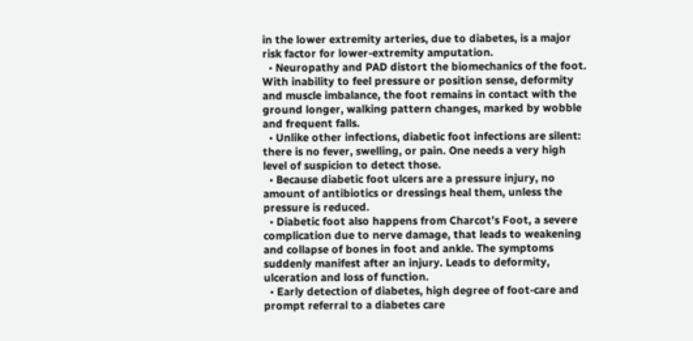in the lower extremity arteries, due to diabetes, is a major risk factor for lower-extremity amputation.
  • Neuropathy and PAD distort the biomechanics of the foot. With inability to feel pressure or position sense, deformity and muscle imbalance, the foot remains in contact with the ground longer, walking pattern changes, marked by wobble and frequent falls.
  • Unlike other infections, diabetic foot infections are silent: there is no fever, swelling, or pain. One needs a very high level of suspicion to detect those.
  • Because diabetic foot ulcers are a pressure injury, no amount of antibiotics or dressings heal them, unless the pressure is reduced.
  • Diabetic foot also happens from Charcot’s Foot, a severe complication due to nerve damage, that leads to weakening and collapse of bones in foot and ankle. The symptoms suddenly manifest after an injury. Leads to deformity, ulceration and loss of function.
  • Early detection of diabetes, high degree of foot-care and prompt referral to a diabetes care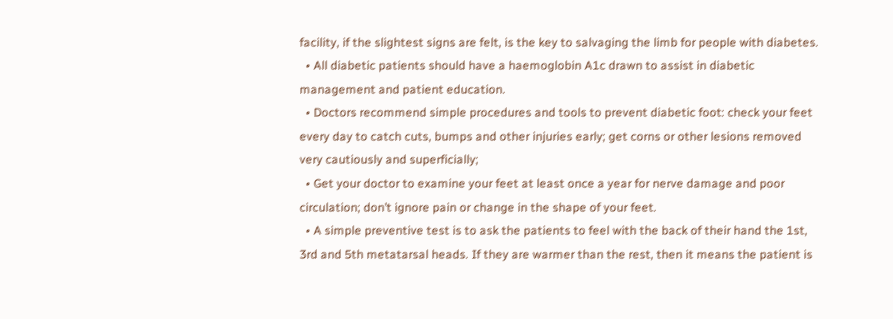facility, if the slightest signs are felt, is the key to salvaging the limb for people with diabetes.
  • All diabetic patients should have a haemoglobin A1c drawn to assist in diabetic management and patient education.
  • Doctors recommend simple procedures and tools to prevent diabetic foot: check your feet every day to catch cuts, bumps and other injuries early; get corns or other lesions removed very cautiously and superficially;
  • Get your doctor to examine your feet at least once a year for nerve damage and poor circulation; don’t ignore pain or change in the shape of your feet.
  • A simple preventive test is to ask the patients to feel with the back of their hand the 1st, 3rd and 5th metatarsal heads. If they are warmer than the rest, then it means the patient is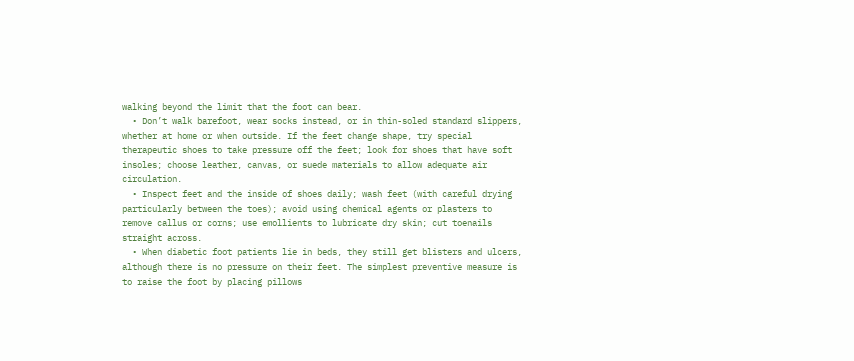walking beyond the limit that the foot can bear.
  • Don’t walk barefoot, wear socks instead, or in thin-soled standard slippers, whether at home or when outside. If the feet change shape, try special therapeutic shoes to take pressure off the feet; look for shoes that have soft insoles; choose leather, canvas, or suede materials to allow adequate air circulation.
  • Inspect feet and the inside of shoes daily; wash feet (with careful drying particularly between the toes); avoid using chemical agents or plasters to remove callus or corns; use emollients to lubricate dry skin; cut toenails straight across.
  • When diabetic foot patients lie in beds, they still get blisters and ulcers, although there is no pressure on their feet. The simplest preventive measure is to raise the foot by placing pillows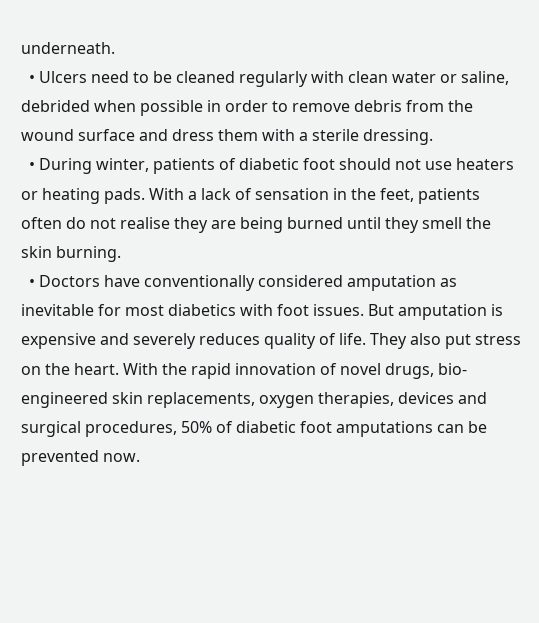underneath.
  • Ulcers need to be cleaned regularly with clean water or saline, debrided when possible in order to remove debris from the wound surface and dress them with a sterile dressing.
  • During winter, patients of diabetic foot should not use heaters or heating pads. With a lack of sensation in the feet, patients often do not realise they are being burned until they smell the skin burning.
  • Doctors have conventionally considered amputation as inevitable for most diabetics with foot issues. But amputation is expensive and severely reduces quality of life. They also put stress on the heart. With the rapid innovation of novel drugs, bio-engineered skin replacements, oxygen therapies, devices and surgical procedures, 50% of diabetic foot amputations can be prevented now.